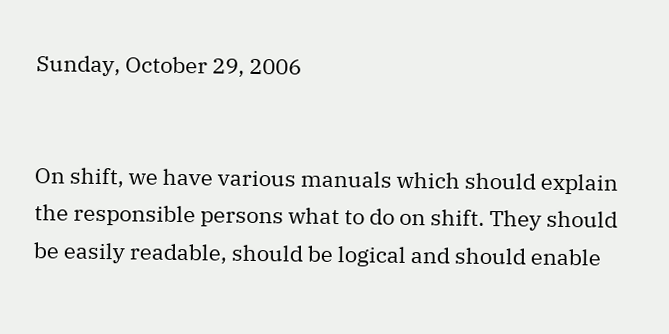Sunday, October 29, 2006


On shift, we have various manuals which should explain the responsible persons what to do on shift. They should be easily readable, should be logical and should enable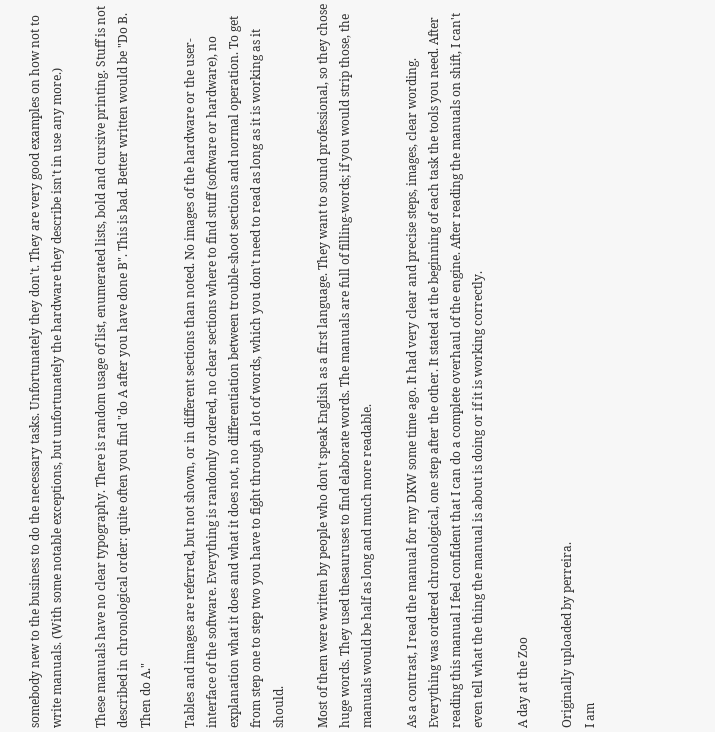somebody new to the business to do the necessary tasks. Unfortunately they don't. They are very good examples on how not to write manuals. (With some notable exceptions, but unfortunately the hardware they describe isn't in use any more.)

These manuals have no clear typography. There is random usage of list, enumerated lists, bold and cursive printing. Stuff is not described in chronological order: quite often you find "do A after you have done B". This is bad. Better written would be "Do B. Then do A."

Tables and images are referred, but not shown, or in different sections than noted. No images of the hardware or the user-interface of the software. Everything is randomly ordered, no clear sections where to find stuff (software or hardware), no explanation what it does and what it does not, no differentiation between trouble-shoot sections and normal operation. To get from step one to step two you have to fight through a lot of words, which you don't need to read as long as it is working as it should.

Most of them were written by people who don't speak English as a first language. They want to sound professional, so they chose huge words. They used thesauruses to find elaborate words. The manuals are full of filling-words; if you would strip those, the manuals would be half as long and much more readable.

As a contrast, I read the manual for my DKW some time ago. It had very clear and precise steps, images, clear wording. Everything was ordered chronological, one step after the other. It stated at the beginning of each task the tools you need. After reading this manual I feel confident that I can do a complete overhaul of the engine. After reading the manuals on shift, I can't even tell what the thing the manual is about is doing or if it is working correctly.

A day at the Zoo

Originally uploaded by perreira.
I am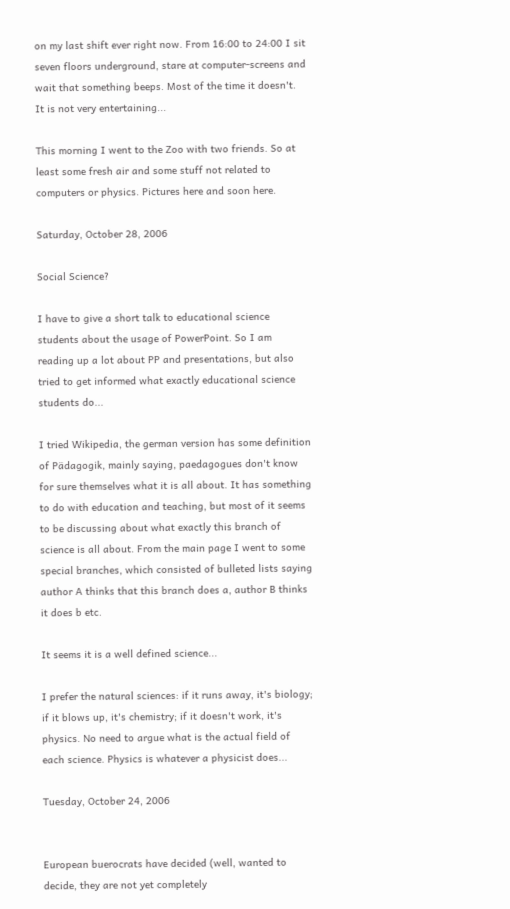on my last shift ever right now. From 16:00 to 24:00 I sit seven floors underground, stare at computer-screens and wait that something beeps. Most of the time it doesn't. It is not very entertaining...

This morning I went to the Zoo with two friends. So at least some fresh air and some stuff not related to computers or physics. Pictures here and soon here.

Saturday, October 28, 2006

Social Science?

I have to give a short talk to educational science students about the usage of PowerPoint. So I am reading up a lot about PP and presentations, but also tried to get informed what exactly educational science students do...

I tried Wikipedia, the german version has some definition of Pädagogik, mainly saying, paedagogues don't know for sure themselves what it is all about. It has something to do with education and teaching, but most of it seems to be discussing about what exactly this branch of science is all about. From the main page I went to some special branches, which consisted of bulleted lists saying author A thinks that this branch does a, author B thinks it does b etc.

It seems it is a well defined science...

I prefer the natural sciences: if it runs away, it's biology; if it blows up, it's chemistry; if it doesn't work, it's physics. No need to argue what is the actual field of each science. Physics is whatever a physicist does...

Tuesday, October 24, 2006


European buerocrats have decided (well, wanted to decide, they are not yet completely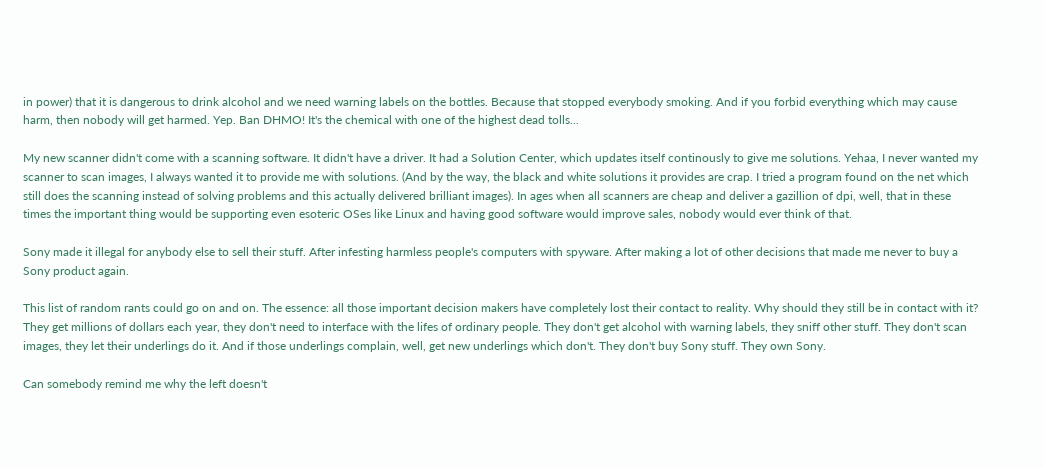in power) that it is dangerous to drink alcohol and we need warning labels on the bottles. Because that stopped everybody smoking. And if you forbid everything which may cause harm, then nobody will get harmed. Yep. Ban DHMO! It's the chemical with one of the highest dead tolls...

My new scanner didn't come with a scanning software. It didn't have a driver. It had a Solution Center, which updates itself continously to give me solutions. Yehaa, I never wanted my scanner to scan images, I always wanted it to provide me with solutions. (And by the way, the black and white solutions it provides are crap. I tried a program found on the net which still does the scanning instead of solving problems and this actually delivered brilliant images). In ages when all scanners are cheap and deliver a gazillion of dpi, well, that in these times the important thing would be supporting even esoteric OSes like Linux and having good software would improve sales, nobody would ever think of that.

Sony made it illegal for anybody else to sell their stuff. After infesting harmless people's computers with spyware. After making a lot of other decisions that made me never to buy a Sony product again.

This list of random rants could go on and on. The essence: all those important decision makers have completely lost their contact to reality. Why should they still be in contact with it? They get millions of dollars each year, they don't need to interface with the lifes of ordinary people. They don't get alcohol with warning labels, they sniff other stuff. They don't scan images, they let their underlings do it. And if those underlings complain, well, get new underlings which don't. They don't buy Sony stuff. They own Sony.

Can somebody remind me why the left doesn't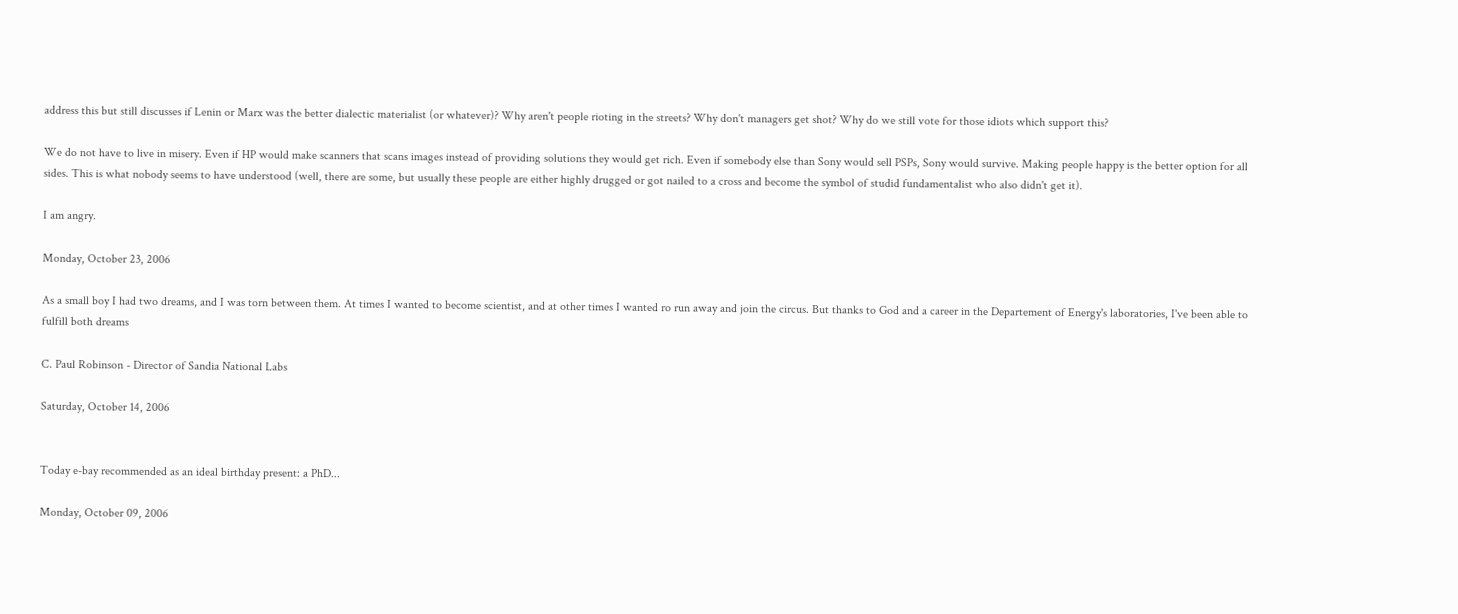address this but still discusses if Lenin or Marx was the better dialectic materialist (or whatever)? Why aren't people rioting in the streets? Why don't managers get shot? Why do we still vote for those idiots which support this?

We do not have to live in misery. Even if HP would make scanners that scans images instead of providing solutions they would get rich. Even if somebody else than Sony would sell PSPs, Sony would survive. Making people happy is the better option for all sides. This is what nobody seems to have understood (well, there are some, but usually these people are either highly drugged or got nailed to a cross and become the symbol of studid fundamentalist who also didn't get it).

I am angry.

Monday, October 23, 2006

As a small boy I had two dreams, and I was torn between them. At times I wanted to become scientist, and at other times I wanted ro run away and join the circus. But thanks to God and a career in the Departement of Energy's laboratories, I've been able to fulfill both dreams

C. Paul Robinson - Director of Sandia National Labs

Saturday, October 14, 2006


Today e-bay recommended as an ideal birthday present: a PhD...

Monday, October 09, 2006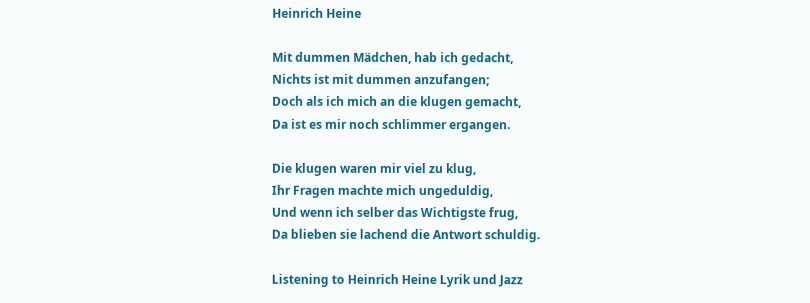Heinrich Heine

Mit dummen Mädchen, hab ich gedacht,
Nichts ist mit dummen anzufangen;
Doch als ich mich an die klugen gemacht,
Da ist es mir noch schlimmer ergangen.

Die klugen waren mir viel zu klug,
Ihr Fragen machte mich ungeduldig,
Und wenn ich selber das Wichtigste frug,
Da blieben sie lachend die Antwort schuldig.

Listening to Heinrich Heine Lyrik und Jazz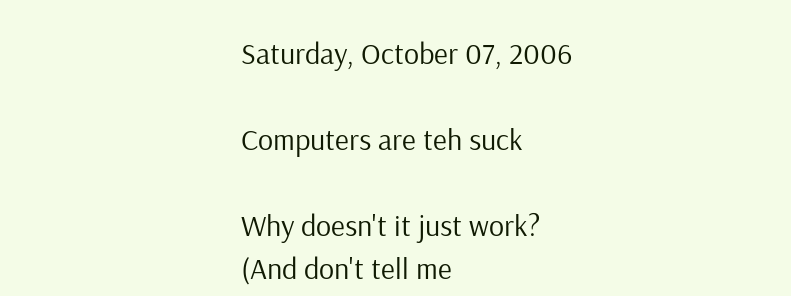Saturday, October 07, 2006

Computers are teh suck

Why doesn't it just work? (And don't tell me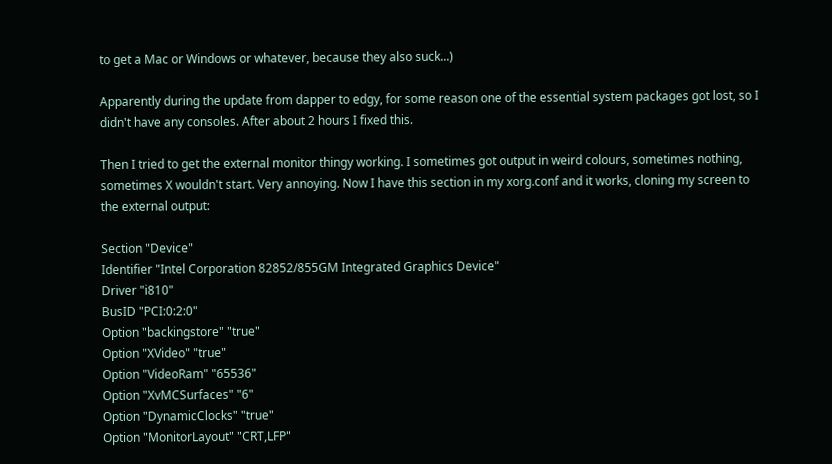to get a Mac or Windows or whatever, because they also suck...)

Apparently during the update from dapper to edgy, for some reason one of the essential system packages got lost, so I didn't have any consoles. After about 2 hours I fixed this.

Then I tried to get the external monitor thingy working. I sometimes got output in weird colours, sometimes nothing, sometimes X wouldn't start. Very annoying. Now I have this section in my xorg.conf and it works, cloning my screen to the external output:

Section "Device"
Identifier "Intel Corporation 82852/855GM Integrated Graphics Device"
Driver "i810"
BusID "PCI:0:2:0"
Option "backingstore" "true"
Option "XVideo" "true"
Option "VideoRam" "65536"
Option "XvMCSurfaces" "6"
Option "DynamicClocks" "true"
Option "MonitorLayout" "CRT,LFP"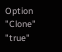Option "Clone" "true"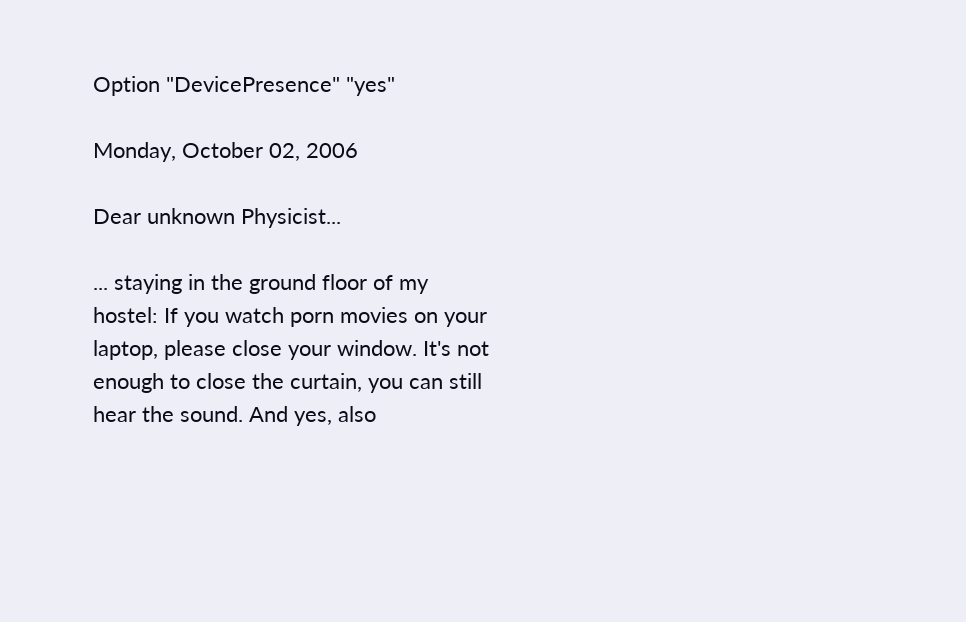Option "DevicePresence" "yes"

Monday, October 02, 2006

Dear unknown Physicist...

... staying in the ground floor of my hostel: If you watch porn movies on your laptop, please close your window. It's not enough to close the curtain, you can still hear the sound. And yes, also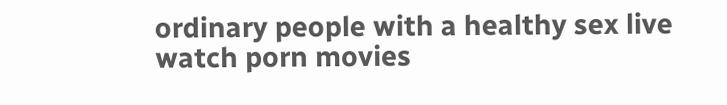ordinary people with a healthy sex live watch porn movies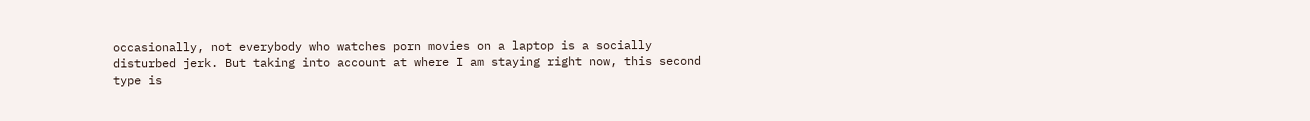occasionally, not everybody who watches porn movies on a laptop is a socially disturbed jerk. But taking into account at where I am staying right now, this second type is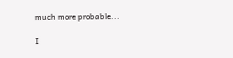much more probable...

I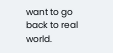want to go back to real world.